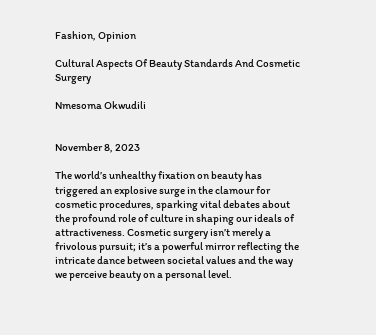Fashion, Opinion

Cultural Aspects Of Beauty Standards And Cosmetic Surgery

Nmesoma Okwudili


November 8, 2023

The world’s unhealthy fixation on beauty has triggered an explosive surge in the clamour for cosmetic procedures, sparking vital debates about the profound role of culture in shaping our ideals of attractiveness. Cosmetic surgery isn’t merely a frivolous pursuit; it’s a powerful mirror reflecting the intricate dance between societal values and the way we perceive beauty on a personal level.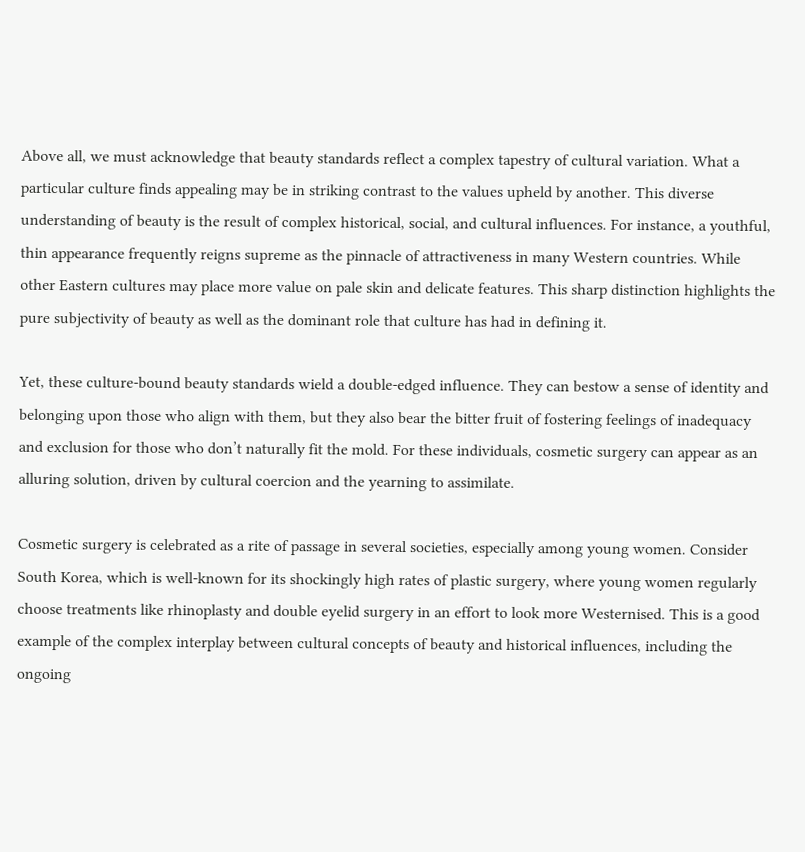Above all, we must acknowledge that beauty standards reflect a complex tapestry of cultural variation. What a particular culture finds appealing may be in striking contrast to the values upheld by another. This diverse understanding of beauty is the result of complex historical, social, and cultural influences. For instance, a youthful, thin appearance frequently reigns supreme as the pinnacle of attractiveness in many Western countries. While other Eastern cultures may place more value on pale skin and delicate features. This sharp distinction highlights the pure subjectivity of beauty as well as the dominant role that culture has had in defining it.

Yet, these culture-bound beauty standards wield a double-edged influence. They can bestow a sense of identity and belonging upon those who align with them, but they also bear the bitter fruit of fostering feelings of inadequacy and exclusion for those who don’t naturally fit the mold. For these individuals, cosmetic surgery can appear as an alluring solution, driven by cultural coercion and the yearning to assimilate.

Cosmetic surgery is celebrated as a rite of passage in several societies, especially among young women. Consider South Korea, which is well-known for its shockingly high rates of plastic surgery, where young women regularly choose treatments like rhinoplasty and double eyelid surgery in an effort to look more Westernised. This is a good example of the complex interplay between cultural concepts of beauty and historical influences, including the ongoing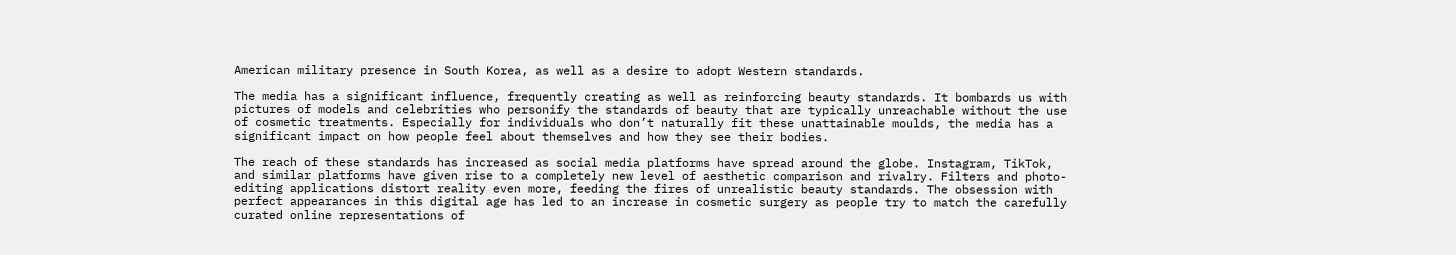American military presence in South Korea, as well as a desire to adopt Western standards.

The media has a significant influence, frequently creating as well as reinforcing beauty standards. It bombards us with pictures of models and celebrities who personify the standards of beauty that are typically unreachable without the use of cosmetic treatments. Especially for individuals who don’t naturally fit these unattainable moulds, the media has a significant impact on how people feel about themselves and how they see their bodies.

The reach of these standards has increased as social media platforms have spread around the globe. Instagram, TikTok, and similar platforms have given rise to a completely new level of aesthetic comparison and rivalry. Filters and photo-editing applications distort reality even more, feeding the fires of unrealistic beauty standards. The obsession with perfect appearances in this digital age has led to an increase in cosmetic surgery as people try to match the carefully curated online representations of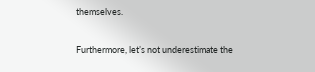themselves.

Furthermore, let’s not underestimate the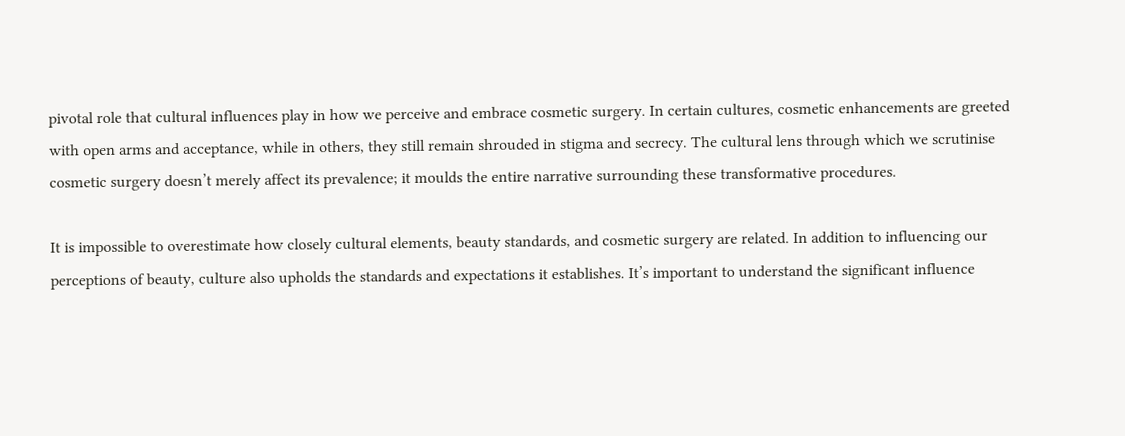pivotal role that cultural influences play in how we perceive and embrace cosmetic surgery. In certain cultures, cosmetic enhancements are greeted with open arms and acceptance, while in others, they still remain shrouded in stigma and secrecy. The cultural lens through which we scrutinise cosmetic surgery doesn’t merely affect its prevalence; it moulds the entire narrative surrounding these transformative procedures.

It is impossible to overestimate how closely cultural elements, beauty standards, and cosmetic surgery are related. In addition to influencing our perceptions of beauty, culture also upholds the standards and expectations it establishes. It’s important to understand the significant influence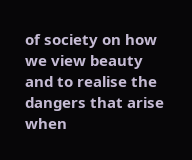of society on how we view beauty and to realise the dangers that arise when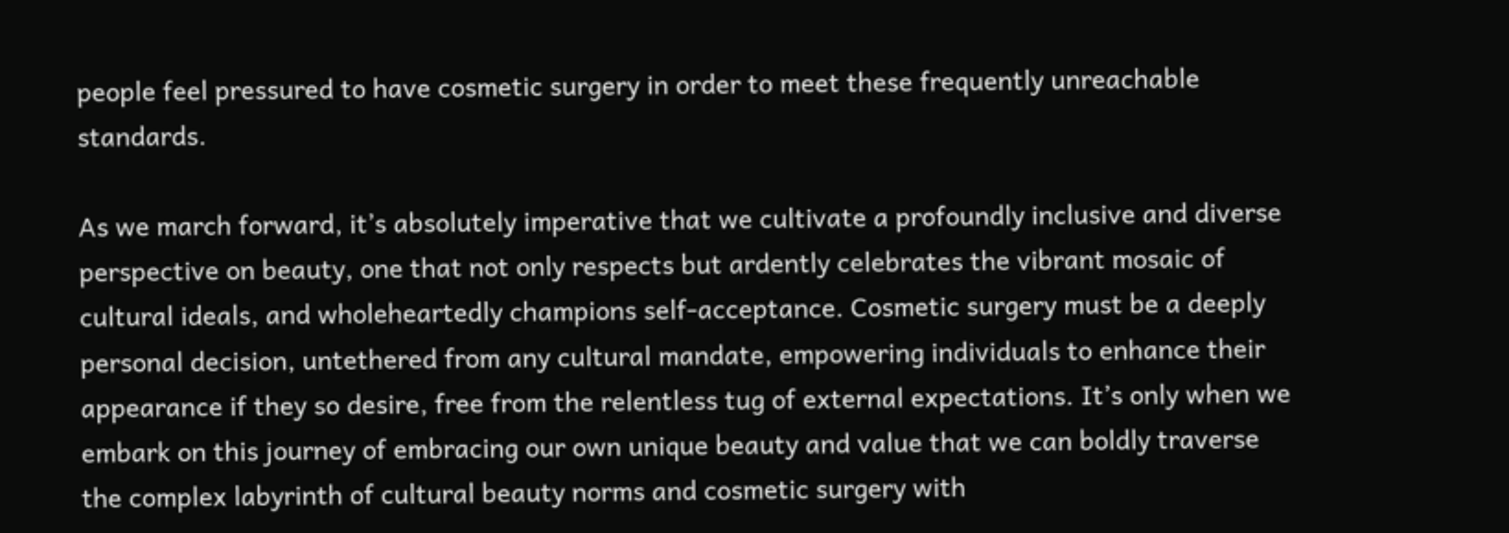people feel pressured to have cosmetic surgery in order to meet these frequently unreachable standards.

As we march forward, it’s absolutely imperative that we cultivate a profoundly inclusive and diverse perspective on beauty, one that not only respects but ardently celebrates the vibrant mosaic of cultural ideals, and wholeheartedly champions self-acceptance. Cosmetic surgery must be a deeply personal decision, untethered from any cultural mandate, empowering individuals to enhance their appearance if they so desire, free from the relentless tug of external expectations. It’s only when we embark on this journey of embracing our own unique beauty and value that we can boldly traverse the complex labyrinth of cultural beauty norms and cosmetic surgery with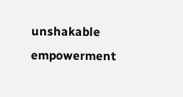unshakable empowerment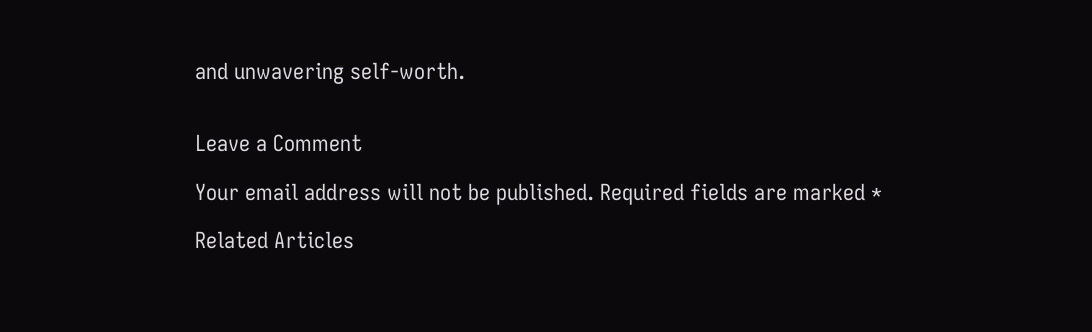and unwavering self-worth.


Leave a Comment

Your email address will not be published. Required fields are marked *

Related Articles